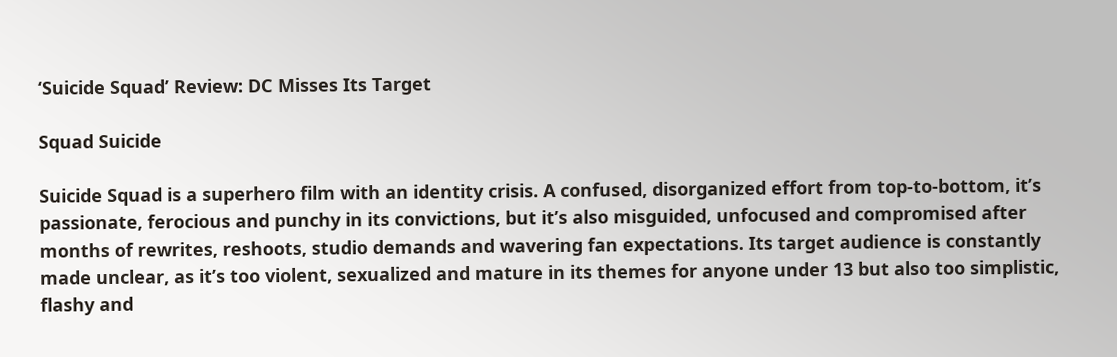‘Suicide Squad’ Review: DC Misses Its Target

Squad Suicide

Suicide Squad is a superhero film with an identity crisis. A confused, disorganized effort from top-to-bottom, it’s passionate, ferocious and punchy in its convictions, but it’s also misguided, unfocused and compromised after months of rewrites, reshoots, studio demands and wavering fan expectations. Its target audience is constantly made unclear, as it’s too violent, sexualized and mature in its themes for anyone under 13 but also too simplistic, flashy and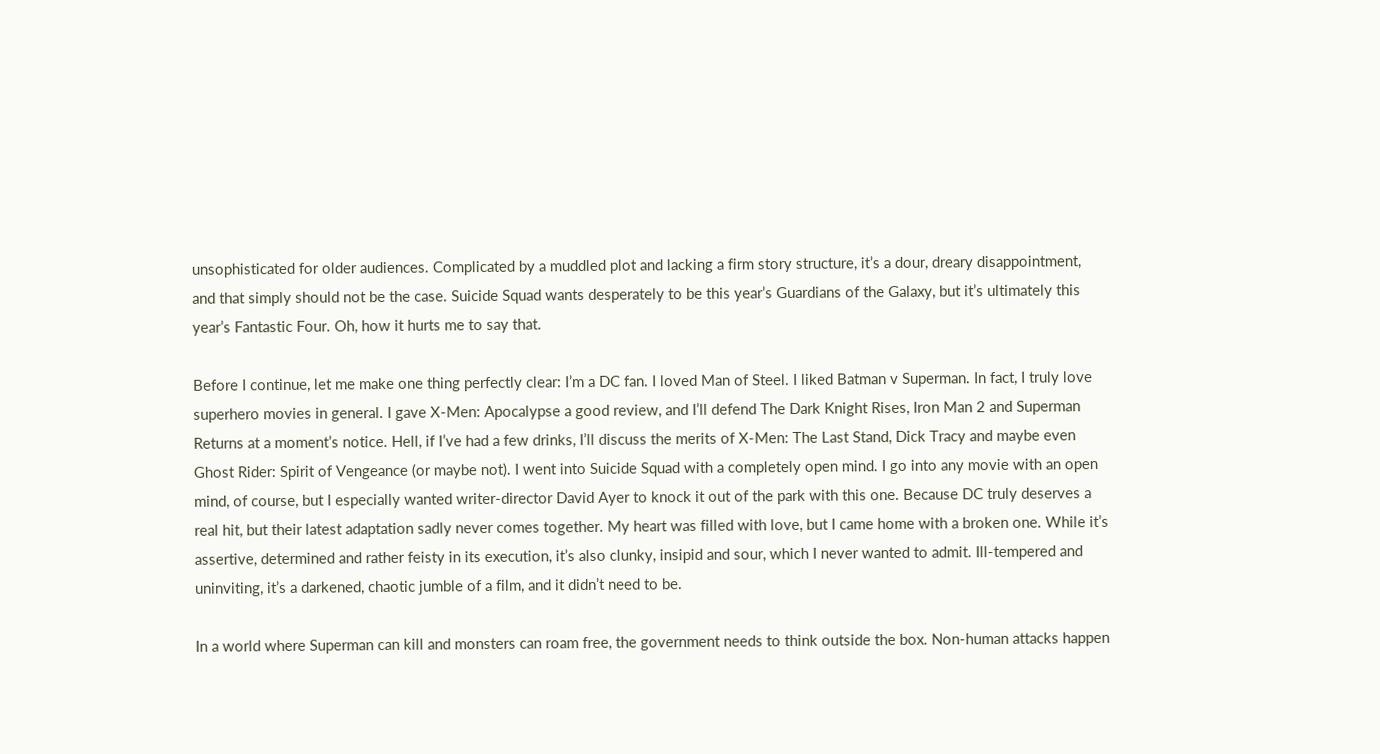unsophisticated for older audiences. Complicated by a muddled plot and lacking a firm story structure, it’s a dour, dreary disappointment, and that simply should not be the case. Suicide Squad wants desperately to be this year’s Guardians of the Galaxy, but it’s ultimately this year’s Fantastic Four. Oh, how it hurts me to say that.

Before I continue, let me make one thing perfectly clear: I’m a DC fan. I loved Man of Steel. I liked Batman v Superman. In fact, I truly love superhero movies in general. I gave X-Men: Apocalypse a good review, and I’ll defend The Dark Knight Rises, Iron Man 2 and Superman Returns at a moment’s notice. Hell, if I’ve had a few drinks, I’ll discuss the merits of X-Men: The Last Stand, Dick Tracy and maybe even Ghost Rider: Spirit of Vengeance (or maybe not). I went into Suicide Squad with a completely open mind. I go into any movie with an open mind, of course, but I especially wanted writer-director David Ayer to knock it out of the park with this one. Because DC truly deserves a real hit, but their latest adaptation sadly never comes together. My heart was filled with love, but I came home with a broken one. While it’s assertive, determined and rather feisty in its execution, it’s also clunky, insipid and sour, which I never wanted to admit. Ill-tempered and uninviting, it’s a darkened, chaotic jumble of a film, and it didn’t need to be.

In a world where Superman can kill and monsters can roam free, the government needs to think outside the box. Non-human attacks happen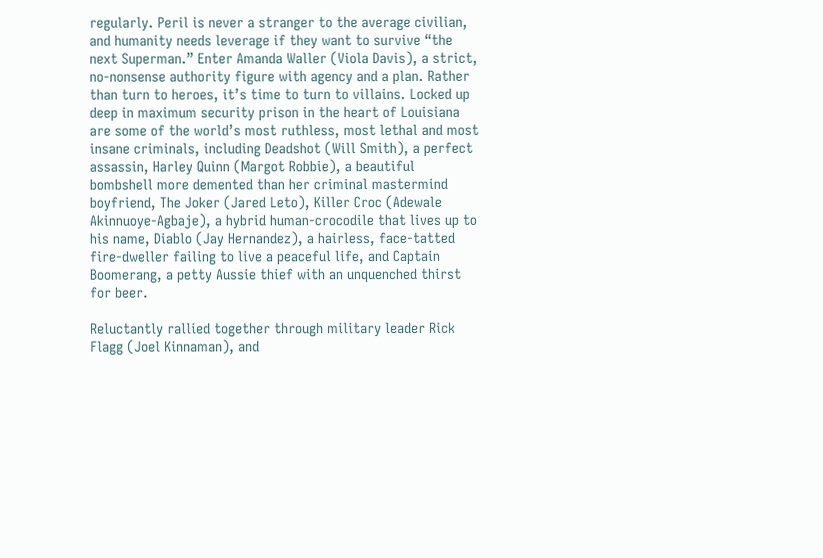regularly. Peril is never a stranger to the average civilian, and humanity needs leverage if they want to survive “the next Superman.” Enter Amanda Waller (Viola Davis), a strict, no-nonsense authority figure with agency and a plan. Rather than turn to heroes, it’s time to turn to villains. Locked up deep in maximum security prison in the heart of Louisiana are some of the world’s most ruthless, most lethal and most insane criminals, including Deadshot (Will Smith), a perfect assassin, Harley Quinn (Margot Robbie), a beautiful bombshell more demented than her criminal mastermind boyfriend, The Joker (Jared Leto), Killer Croc (Adewale Akinnuoye-Agbaje), a hybrid human-crocodile that lives up to his name, Diablo (Jay Hernandez), a hairless, face-tatted fire-dweller failing to live a peaceful life, and Captain Boomerang, a petty Aussie thief with an unquenched thirst for beer.

Reluctantly rallied together through military leader Rick Flagg (Joel Kinnaman), and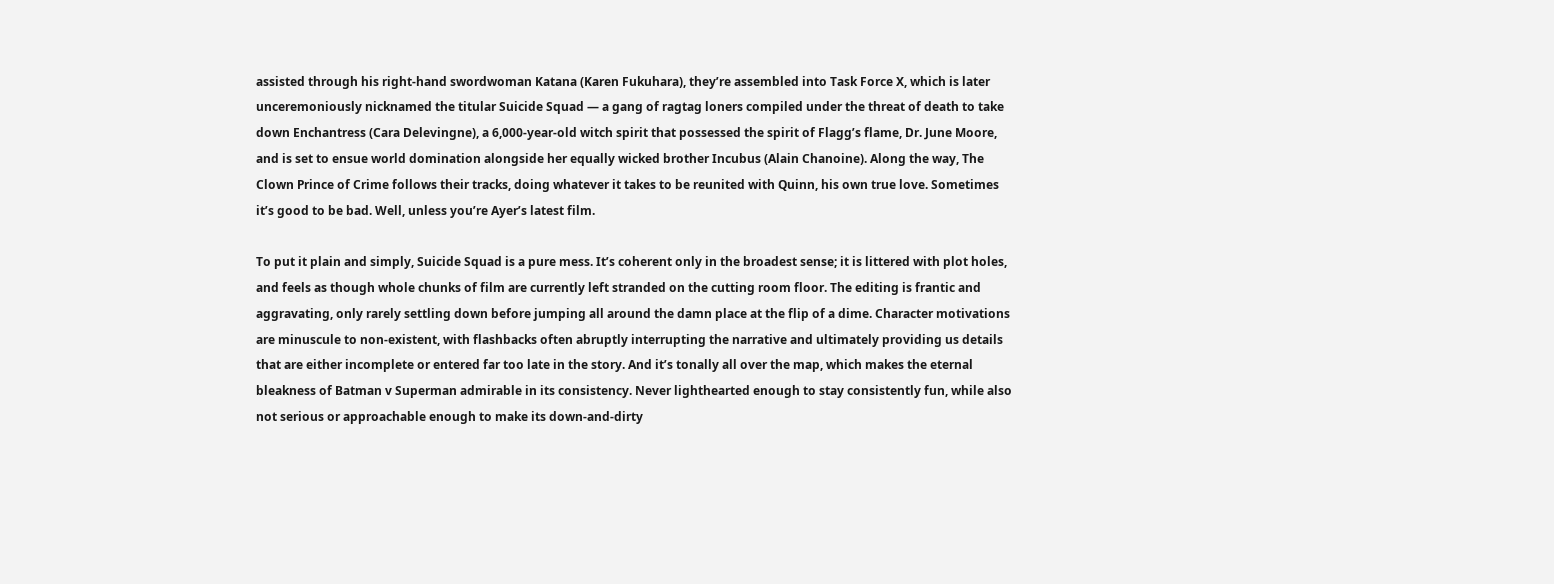assisted through his right-hand swordwoman Katana (Karen Fukuhara), they’re assembled into Task Force X, which is later unceremoniously nicknamed the titular Suicide Squad — a gang of ragtag loners compiled under the threat of death to take down Enchantress (Cara Delevingne), a 6,000-year-old witch spirit that possessed the spirit of Flagg’s flame, Dr. June Moore, and is set to ensue world domination alongside her equally wicked brother Incubus (Alain Chanoine). Along the way, The Clown Prince of Crime follows their tracks, doing whatever it takes to be reunited with Quinn, his own true love. Sometimes it’s good to be bad. Well, unless you’re Ayer’s latest film.

To put it plain and simply, Suicide Squad is a pure mess. It’s coherent only in the broadest sense; it is littered with plot holes, and feels as though whole chunks of film are currently left stranded on the cutting room floor. The editing is frantic and aggravating, only rarely settling down before jumping all around the damn place at the flip of a dime. Character motivations are minuscule to non-existent, with flashbacks often abruptly interrupting the narrative and ultimately providing us details that are either incomplete or entered far too late in the story. And it’s tonally all over the map, which makes the eternal bleakness of Batman v Superman admirable in its consistency. Never lighthearted enough to stay consistently fun, while also not serious or approachable enough to make its down-and-dirty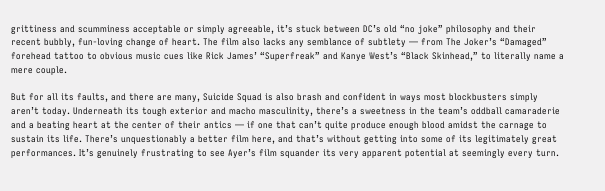grittiness and scumminess acceptable or simply agreeable, it’s stuck between DC’s old “no joke” philosophy and their recent bubbly, fun-loving change of heart. The film also lacks any semblance of subtlety — from The Joker’s “Damaged” forehead tattoo to obvious music cues like Rick James’ “Superfreak” and Kanye West’s “Black Skinhead,” to literally name a mere couple.

But for all its faults, and there are many, Suicide Squad is also brash and confident in ways most blockbusters simply aren’t today. Underneath its tough exterior and macho masculinity, there’s a sweetness in the team’s oddball camaraderie and a beating heart at the center of their antics — if one that can’t quite produce enough blood amidst the carnage to sustain its life. There’s unquestionably a better film here, and that’s without getting into some of its legitimately great performances. It’s genuinely frustrating to see Ayer’s film squander its very apparent potential at seemingly every turn.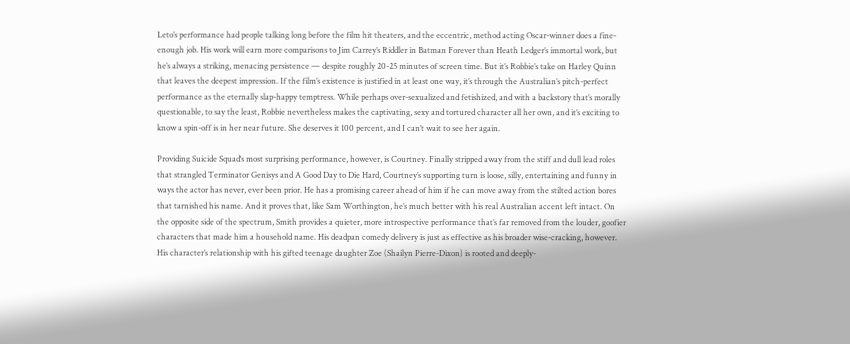Leto’s performance had people talking long before the film hit theaters, and the eccentric, method acting Oscar-winner does a fine-enough job. His work will earn more comparisons to Jim Carrey’s Riddler in Batman Forever than Heath Ledger’s immortal work, but he’s always a striking, menacing persistence — despite roughly 20-25 minutes of screen time. But it’s Robbie’s take on Harley Quinn that leaves the deepest impression. If the film’s existence is justified in at least one way, it’s through the Australian’s pitch-perfect performance as the eternally slap-happy temptress. While perhaps over-sexualized and fetishized, and with a backstory that’s morally questionable, to say the least, Robbie nevertheless makes the captivating, sexy and tortured character all her own, and it’s exciting to know a spin-off is in her near future. She deserves it 100 percent, and I can’t wait to see her again.

Providing Suicide Squad‘s most surprising performance, however, is Courtney. Finally stripped away from the stiff and dull lead roles that strangled Terminator Genisys and A Good Day to Die Hard, Courtney’s supporting turn is loose, silly, entertaining and funny in ways the actor has never, ever been prior. He has a promising career ahead of him if he can move away from the stilted action bores that tarnished his name. And it proves that, like Sam Worthington, he’s much better with his real Australian accent left intact. On the opposite side of the spectrum, Smith provides a quieter, more introspective performance that’s far removed from the louder, goofier characters that made him a household name. His deadpan comedy delivery is just as effective as his broader wise-cracking, however. His character’s relationship with his gifted teenage daughter Zoe (Shailyn Pierre-Dixon) is rooted and deeply-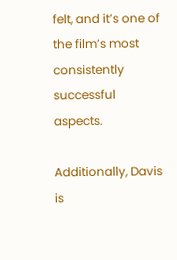felt, and it’s one of the film’s most consistently successful aspects.

Additionally, Davis is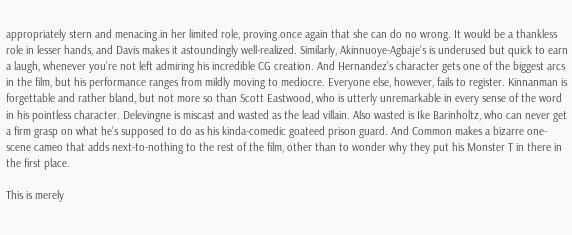appropriately stern and menacing in her limited role, proving once again that she can do no wrong. It would be a thankless role in lesser hands, and Davis makes it astoundingly well-realized. Similarly, Akinnuoye-Agbaje’s is underused but quick to earn a laugh, whenever you’re not left admiring his incredible CG creation. And Hernandez’s character gets one of the biggest arcs in the film, but his performance ranges from mildly moving to mediocre. Everyone else, however, fails to register. Kinnanman is forgettable and rather bland, but not more so than Scott Eastwood, who is utterly unremarkable in every sense of the word in his pointless character. Delevingne is miscast and wasted as the lead villain. Also wasted is Ike Barinholtz, who can never get a firm grasp on what he’s supposed to do as his kinda-comedic goateed prison guard. And Common makes a bizarre one-scene cameo that adds next-to-nothing to the rest of the film, other than to wonder why they put his Monster T in there in the first place.

This is merely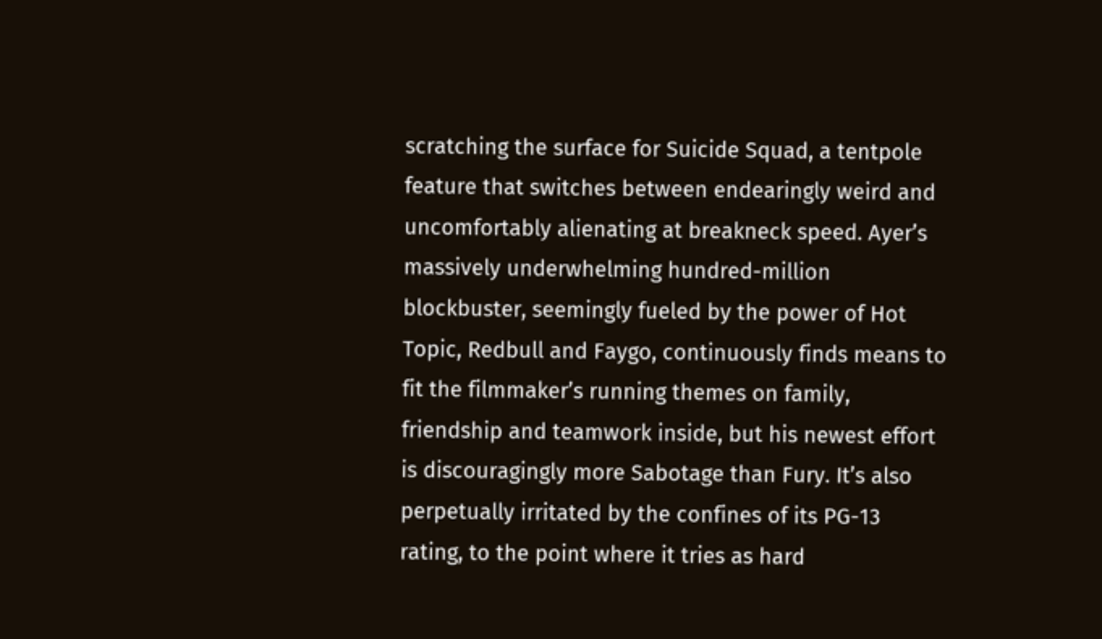scratching the surface for Suicide Squad, a tentpole feature that switches between endearingly weird and uncomfortably alienating at breakneck speed. Ayer’s massively underwhelming hundred-million blockbuster, seemingly fueled by the power of Hot Topic, Redbull and Faygo, continuously finds means to fit the filmmaker’s running themes on family, friendship and teamwork inside, but his newest effort is discouragingly more Sabotage than Fury. It’s also perpetually irritated by the confines of its PG-13 rating, to the point where it tries as hard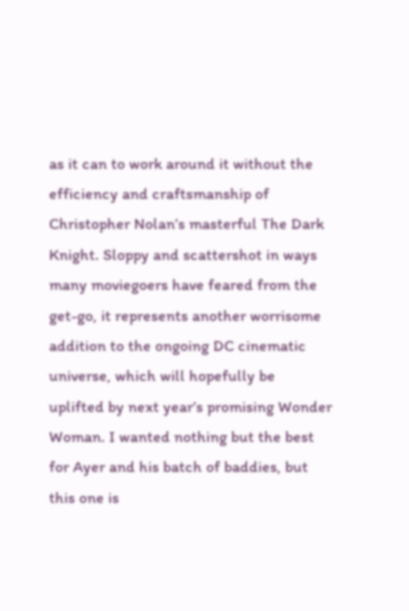as it can to work around it without the efficiency and craftsmanship of Christopher Nolan’s masterful The Dark Knight. Sloppy and scattershot in ways many moviegoers have feared from the get-go, it represents another worrisome addition to the ongoing DC cinematic universe, which will hopefully be uplifted by next year’s promising Wonder Woman. I wanted nothing but the best for Ayer and his batch of baddies, but this one is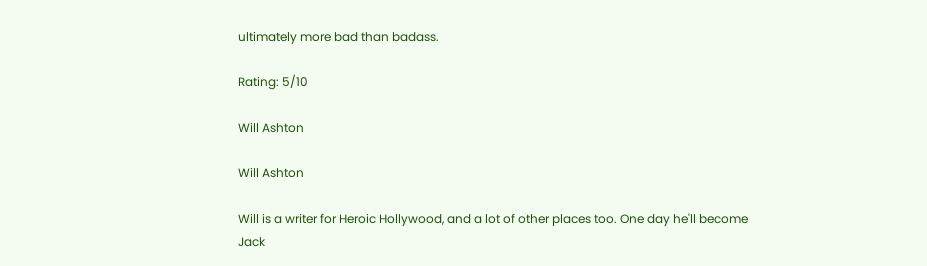ultimately more bad than badass.

Rating: 5/10

Will Ashton

Will Ashton

Will is a writer for Heroic Hollywood, and a lot of other places too. One day he'll become Jack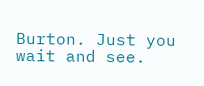Burton. Just you wait and see.